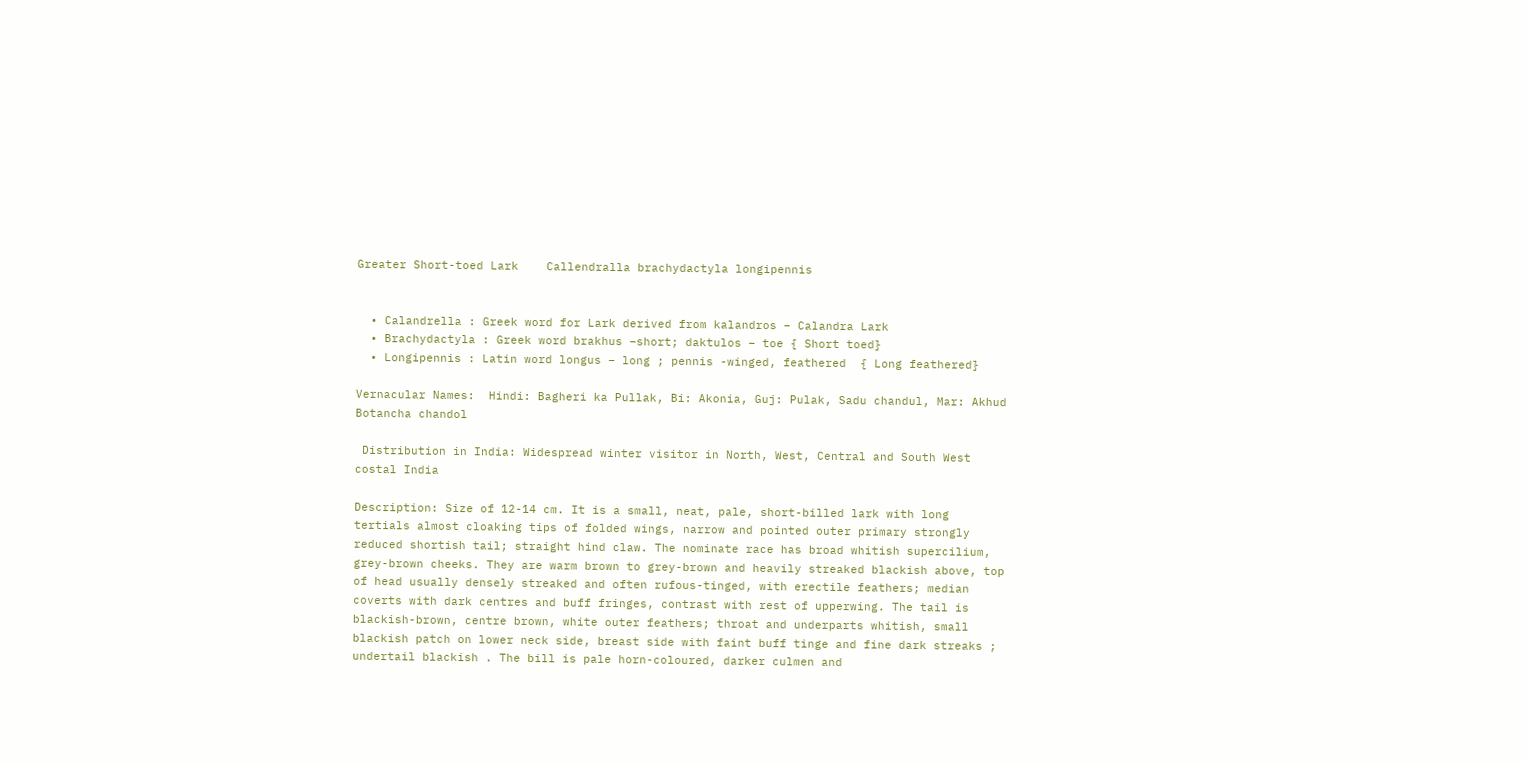Greater Short-toed Lark    Callendralla brachydactyla longipennis


  • Calandrella : Greek word for Lark derived from kalandros – Calandra Lark
  • Brachydactyla : Greek word brakhus –short; daktulos – toe { Short toed}
  • Longipennis : Latin word longus – long ; pennis -winged, feathered  { Long feathered}

Vernacular Names:  Hindi: Bagheri ka Pullak, Bi: Akonia, Guj: Pulak, Sadu chandul, Mar: Akhud Botancha chandol

 Distribution in India: Widespread winter visitor in North, West, Central and South West costal India

Description: Size of 12-14 cm. It is a small, neat, pale, short-billed lark with long tertials almost cloaking tips of folded wings, narrow and pointed outer primary strongly reduced shortish tail; straight hind claw. The nominate race has broad whitish supercilium, grey-brown cheeks. They are warm brown to grey-brown and heavily streaked blackish above, top of head usually densely streaked and often rufous-tinged, with erectile feathers; median coverts with dark centres and buff fringes, contrast with rest of upperwing. The tail is blackish-brown, centre brown, white outer feathers; throat and underparts whitish, small blackish patch on lower neck side, breast side with faint buff tinge and fine dark streaks ; undertail blackish . The bill is pale horn-coloured, darker culmen and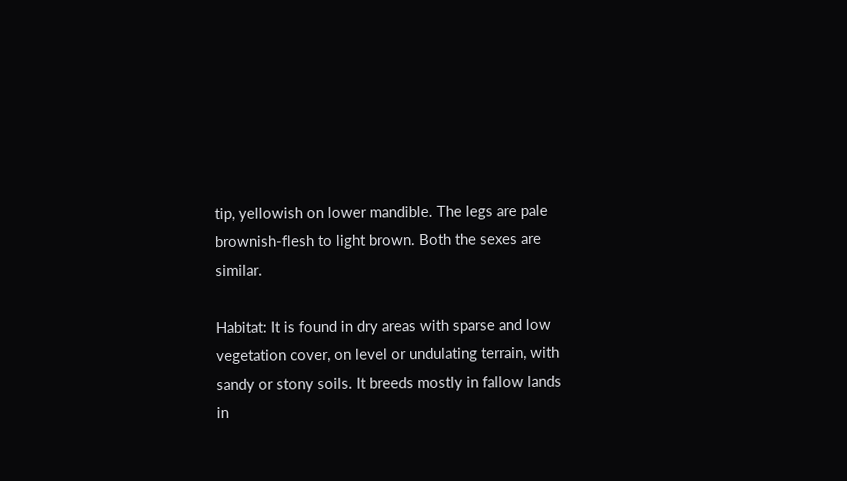tip, yellowish on lower mandible. The legs are pale brownish-flesh to light brown. Both the sexes are similar.

Habitat: It is found in dry areas with sparse and low vegetation cover, on level or undulating terrain, with sandy or stony soils. It breeds mostly in fallow lands in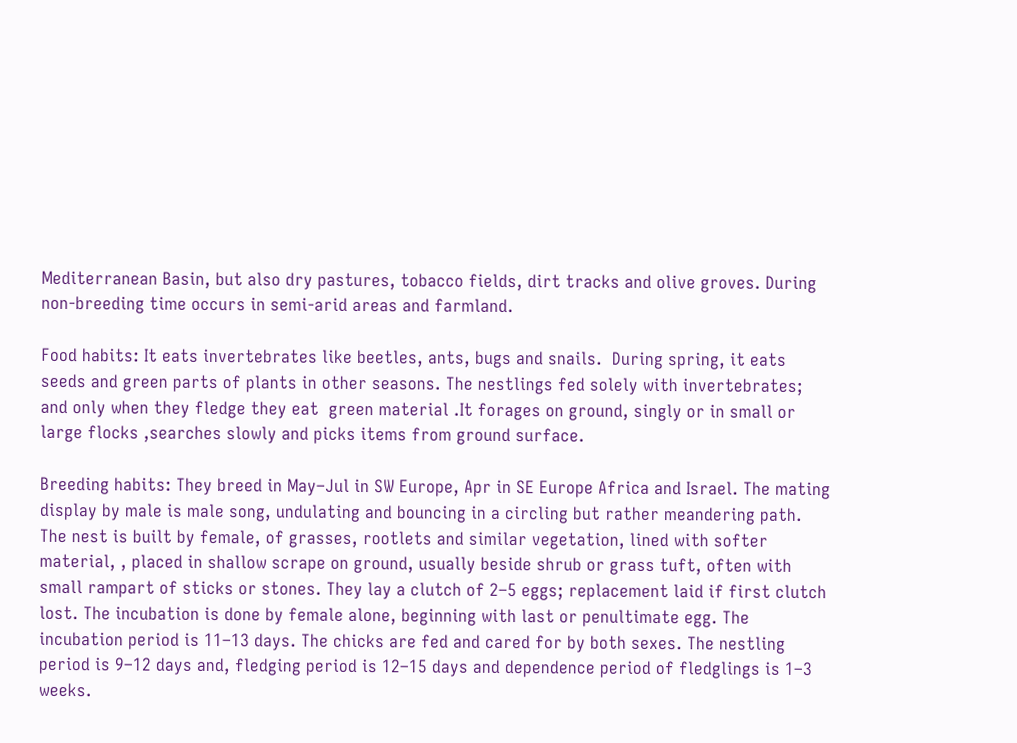Mediterranean Basin, but also dry pastures, tobacco fields, dirt tracks and olive groves. During non-breeding time occurs in semi-arid areas and farmland.

Food habits: It eats invertebrates like beetles, ants, bugs and snails.  During spring, it eats seeds and green parts of plants in other seasons. The nestlings fed solely with invertebrates; and only when they fledge they eat  green material .It forages on ground, singly or in small or large flocks ,searches slowly and picks items from ground surface.

Breeding habits: They breed in May–Jul in SW Europe, Apr in SE Europe Africa and Israel. The mating display by male is male song, undulating and bouncing in a circling but rather meandering path. The nest is built by female, of grasses, rootlets and similar vegetation, lined with softer material, , placed in shallow scrape on ground, usually beside shrub or grass tuft, often with small rampart of sticks or stones. They lay a clutch of 2–5 eggs; replacement laid if first clutch lost. The incubation is done by female alone, beginning with last or penultimate egg. The incubation period is 11–13 days. The chicks are fed and cared for by both sexes. The nestling period is 9–12 days and, fledging period is 12–15 days and dependence period of fledglings is 1–3 weeks.